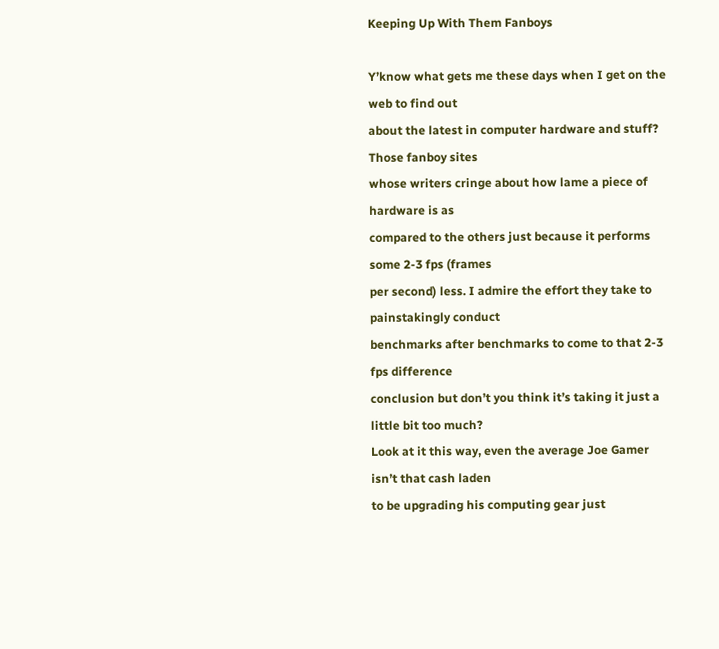Keeping Up With Them Fanboys

Y’know what gets me these days when I get on the web to find out
about the latest in computer hardware and stuff? Those fanboy sites
whose writers cringe about how lame a piece of hardware is as
compared to the others just because it performs some 2-3 fps (frames
per second) less. I admire the effort they take to painstakingly conduct
benchmarks after benchmarks to come to that 2-3 fps difference
conclusion but don’t you think it’s taking it just a little bit too much?
Look at it this way, even the average Joe Gamer isn’t that cash laden
to be upgrading his computing gear just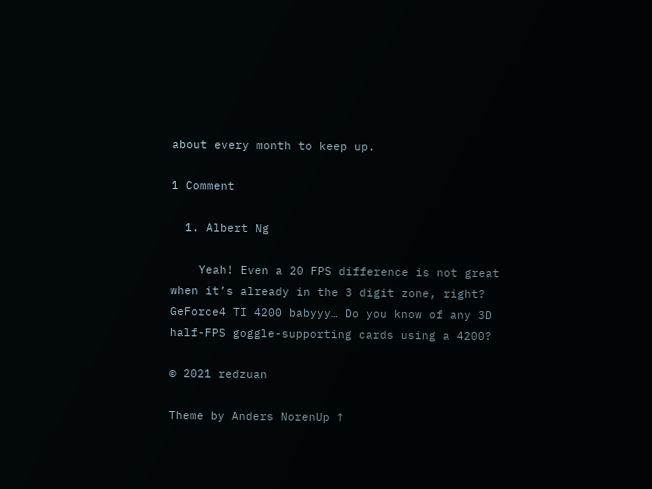about every month to keep up.

1 Comment

  1. Albert Ng

    Yeah! Even a 20 FPS difference is not great when it’s already in the 3 digit zone, right? GeForce4 TI 4200 babyyy… Do you know of any 3D half-FPS goggle-supporting cards using a 4200?

© 2021 redzuan

Theme by Anders NorenUp ↑